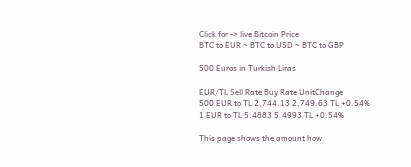Click for -> live Bitcoin Price
BTC to EUR ~ BTC to USD ~ BTC to GBP

500 Euros in Turkish Liras

EUR/TL Sell Rate Buy Rate UnitChange
500 EUR to TL 2,744.13 2,749.63 TL +0.54%
1 EUR to TL 5.4883 5.4993 TL +0.54%

This page shows the amount how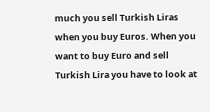much you sell Turkish Liras when you buy Euros. When you want to buy Euro and sell Turkish Lira you have to look at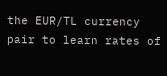the EUR/TL currency pair to learn rates of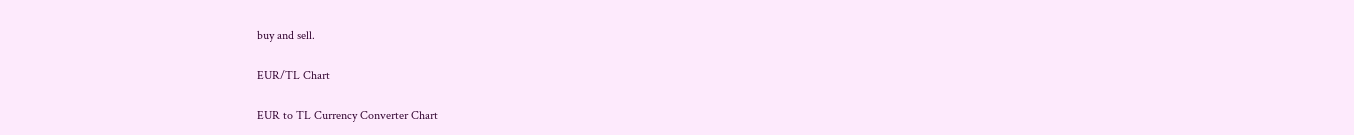buy and sell.

EUR/TL Chart

EUR to TL Currency Converter Chart